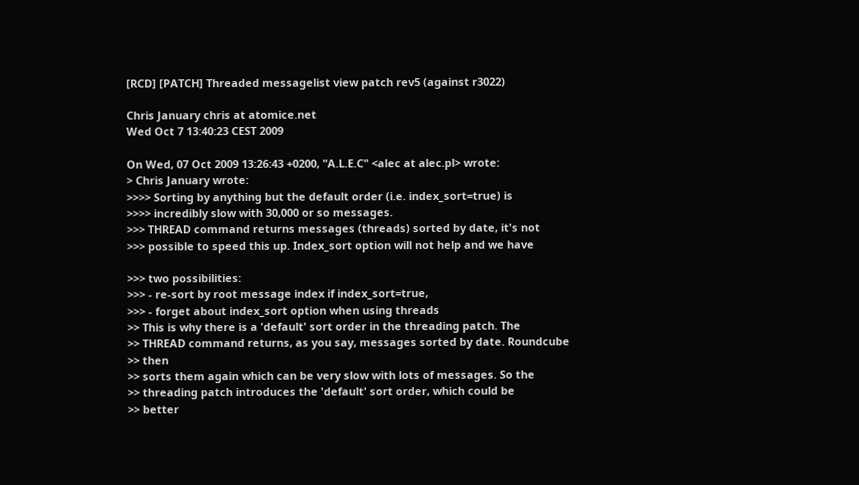[RCD] [PATCH] Threaded messagelist view patch rev5 (against r3022)

Chris January chris at atomice.net
Wed Oct 7 13:40:23 CEST 2009

On Wed, 07 Oct 2009 13:26:43 +0200, "A.L.E.C" <alec at alec.pl> wrote:
> Chris January wrote:
>>>> Sorting by anything but the default order (i.e. index_sort=true) is
>>>> incredibly slow with 30,000 or so messages.
>>> THREAD command returns messages (threads) sorted by date, it's not
>>> possible to speed this up. Index_sort option will not help and we have

>>> two possibilities:
>>> - re-sort by root message index if index_sort=true,
>>> - forget about index_sort option when using threads
>> This is why there is a 'default' sort order in the threading patch. The
>> THREAD command returns, as you say, messages sorted by date. Roundcube
>> then
>> sorts them again which can be very slow with lots of messages. So the
>> threading patch introduces the 'default' sort order, which could be
>> better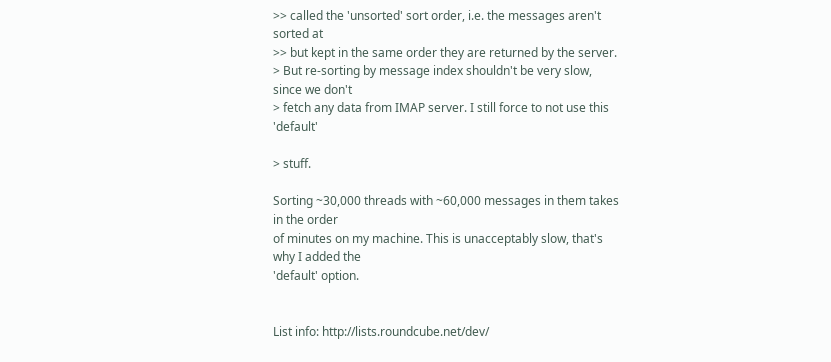>> called the 'unsorted' sort order, i.e. the messages aren't sorted at
>> but kept in the same order they are returned by the server.
> But re-sorting by message index shouldn't be very slow, since we don't
> fetch any data from IMAP server. I still force to not use this 'default'

> stuff.

Sorting ~30,000 threads with ~60,000 messages in them takes in the order
of minutes on my machine. This is unacceptably slow, that's why I added the
'default' option.


List info: http://lists.roundcube.net/dev/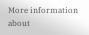More information about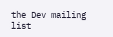the Dev mailing list